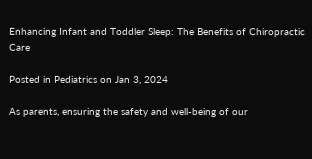Enhancing Infant and Toddler Sleep: The Benefits of Chiropractic Care

Posted in Pediatrics on Jan 3, 2024

As parents, ensuring the safety and well-being of our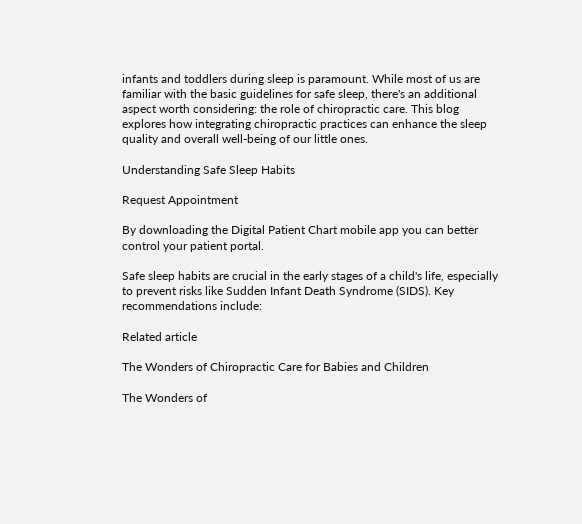infants and toddlers during sleep is paramount. While most of us are familiar with the basic guidelines for safe sleep, there's an additional aspect worth considering: the role of chiropractic care. This blog explores how integrating chiropractic practices can enhance the sleep quality and overall well-being of our little ones.

Understanding Safe Sleep Habits

Request Appointment

By downloading the Digital Patient Chart mobile app you can better control your patient portal.

Safe sleep habits are crucial in the early stages of a child's life, especially to prevent risks like Sudden Infant Death Syndrome (SIDS). Key recommendations include:

Related article

The Wonders of Chiropractic Care for Babies and Children

The Wonders of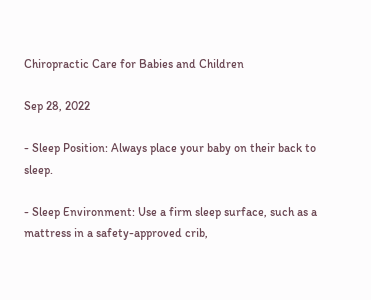Chiropractic Care for Babies and Children

Sep 28, 2022

- Sleep Position: Always place your baby on their back to sleep.

- Sleep Environment: Use a firm sleep surface, such as a mattress in a safety-approved crib,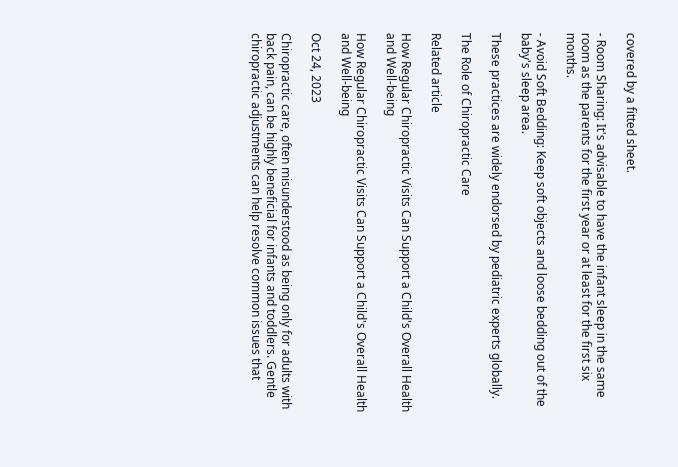covered by a fitted sheet.

- Room Sharing: It's advisable to have the infant sleep in the same room as the parents for the first year or at least for the first six months.

- Avoid Soft Bedding: Keep soft objects and loose bedding out of the baby's sleep area.

These practices are widely endorsed by pediatric experts globally.

The Role of Chiropractic Care

Related article

How Regular Chiropractic Visits Can Support a Child's Overall Health and Well-being

How Regular Chiropractic Visits Can Support a Child's Overall Health and Well-being

Oct 24, 2023

Chiropractic care, often misunderstood as being only for adults with back pain, can be highly beneficial for infants and toddlers. Gentle chiropractic adjustments can help resolve common issues that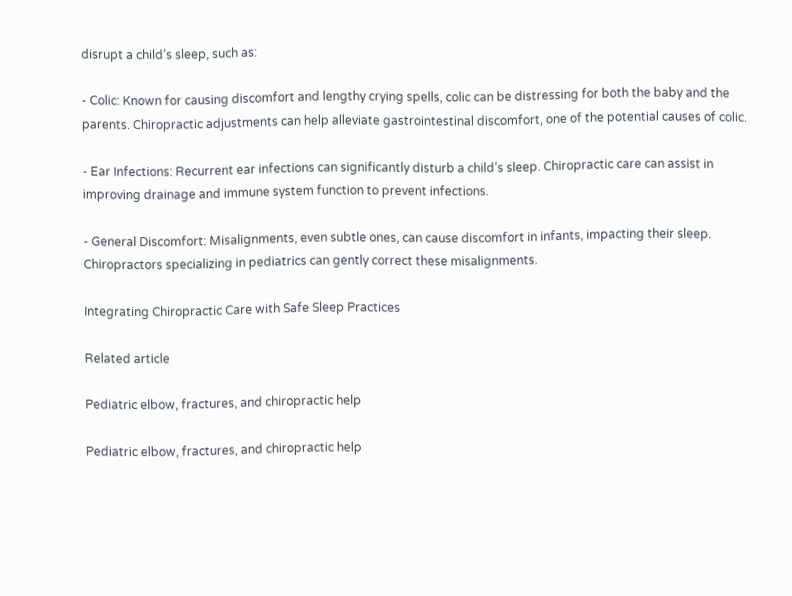disrupt a child’s sleep, such as:

- Colic: Known for causing discomfort and lengthy crying spells, colic can be distressing for both the baby and the parents. Chiropractic adjustments can help alleviate gastrointestinal discomfort, one of the potential causes of colic.

- Ear Infections: Recurrent ear infections can significantly disturb a child’s sleep. Chiropractic care can assist in improving drainage and immune system function to prevent infections.

- General Discomfort: Misalignments, even subtle ones, can cause discomfort in infants, impacting their sleep. Chiropractors specializing in pediatrics can gently correct these misalignments.

Integrating Chiropractic Care with Safe Sleep Practices

Related article

Pediatric elbow, fractures, and chiropractic help

Pediatric elbow, fractures, and chiropractic help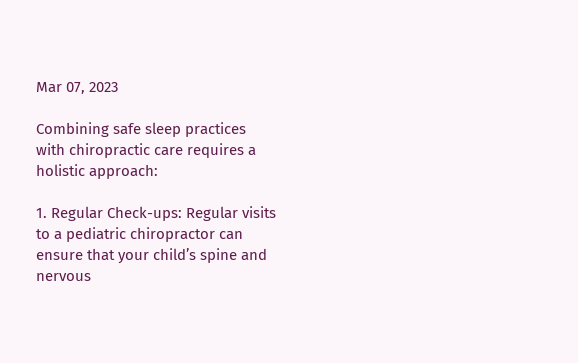Mar 07, 2023

Combining safe sleep practices with chiropractic care requires a holistic approach:

1. Regular Check-ups: Regular visits to a pediatric chiropractor can ensure that your child’s spine and nervous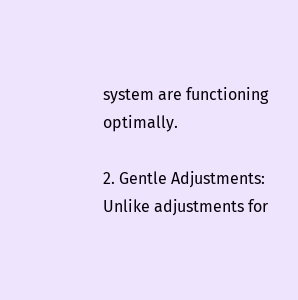system are functioning optimally.

2. Gentle Adjustments: Unlike adjustments for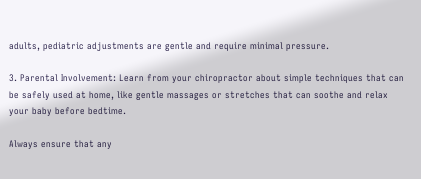adults, pediatric adjustments are gentle and require minimal pressure.

3. Parental Involvement: Learn from your chiropractor about simple techniques that can be safely used at home, like gentle massages or stretches that can soothe and relax your baby before bedtime.

Always ensure that any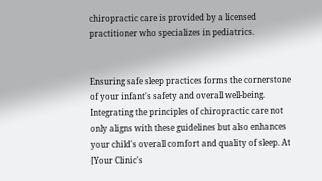chiropractic care is provided by a licensed practitioner who specializes in pediatrics.


Ensuring safe sleep practices forms the cornerstone of your infant's safety and overall well-being. Integrating the principles of chiropractic care not only aligns with these guidelines but also enhances your child's overall comfort and quality of sleep. At [Your Clinic's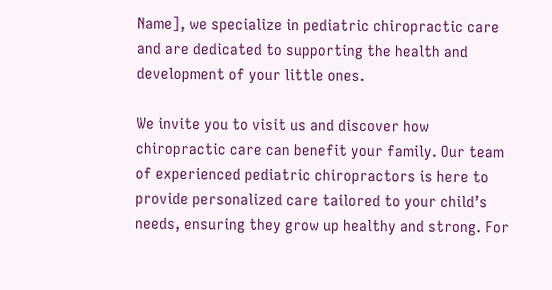Name], we specialize in pediatric chiropractic care and are dedicated to supporting the health and development of your little ones.

We invite you to visit us and discover how chiropractic care can benefit your family. Our team of experienced pediatric chiropractors is here to provide personalized care tailored to your child’s needs, ensuring they grow up healthy and strong. For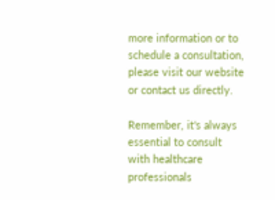more information or to schedule a consultation, please visit our website or contact us directly.

Remember, it's always essential to consult with healthcare professionals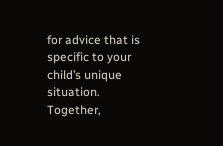for advice that is specific to your child’s unique situation. Together,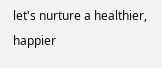let's nurture a healthier, happier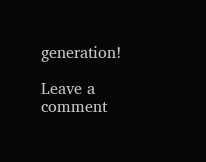generation!

Leave a comment